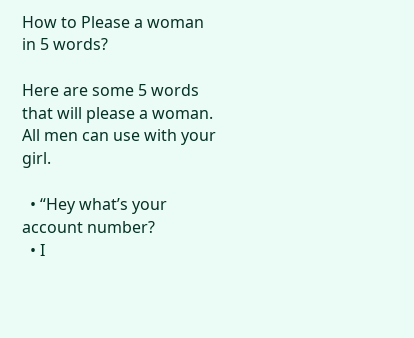How to Please a woman in 5 words?

Here are some 5 words that will please a woman. All men can use with your girl.

  • “Hey what’s your account number?
  • I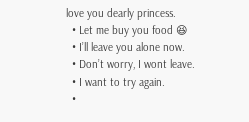love you dearly princess.
  • Let me buy you food 😆
  • I’ll leave you alone now.
  • Don’t worry, I wont leave.
  • I want to try again.
  •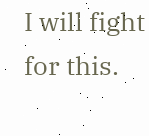I will fight for this.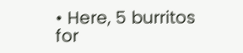• Here, 5 burritos for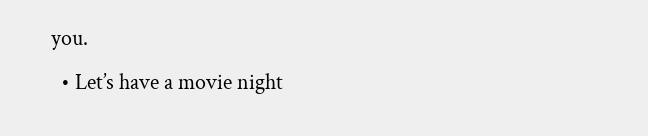you.
  • Let’s have a movie night